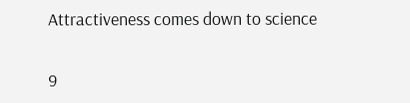Attractiveness comes down to science

9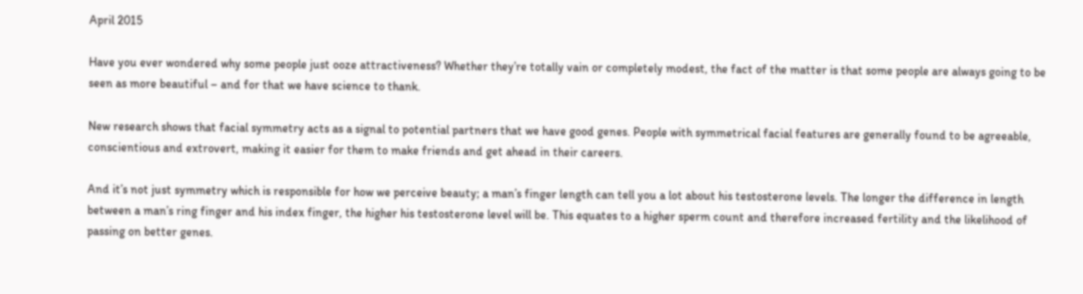April 2015

Have you ever wondered why some people just ooze attractiveness? Whether they’re totally vain or completely modest, the fact of the matter is that some people are always going to be seen as more beautiful – and for that we have science to thank.

New research shows that facial symmetry acts as a signal to potential partners that we have good genes. People with symmetrical facial features are generally found to be agreeable, conscientious and extrovert, making it easier for them to make friends and get ahead in their careers.

And it’s not just symmetry which is responsible for how we perceive beauty; a man’s finger length can tell you a lot about his testosterone levels. The longer the difference in length between a man’s ring finger and his index finger, the higher his testosterone level will be. This equates to a higher sperm count and therefore increased fertility and the likelihood of passing on better genes.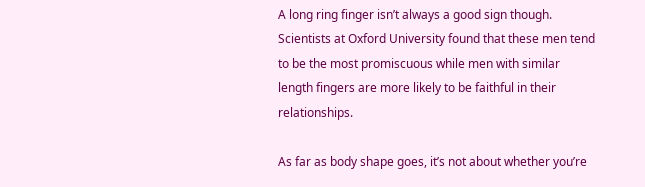A long ring finger isn’t always a good sign though. Scientists at Oxford University found that these men tend to be the most promiscuous while men with similar length fingers are more likely to be faithful in their relationships.

As far as body shape goes, it’s not about whether you’re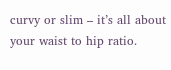curvy or slim – it’s all about your waist to hip ratio.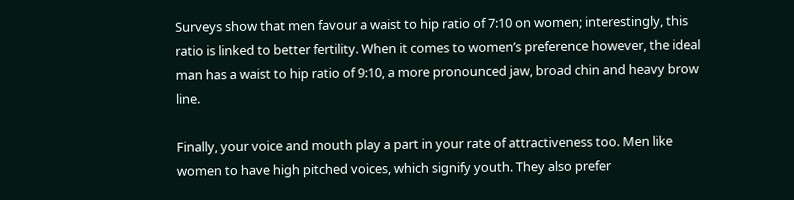Surveys show that men favour a waist to hip ratio of 7:10 on women; interestingly, this ratio is linked to better fertility. When it comes to women’s preference however, the ideal man has a waist to hip ratio of 9:10, a more pronounced jaw, broad chin and heavy brow line.

Finally, your voice and mouth play a part in your rate of attractiveness too. Men like women to have high pitched voices, which signify youth. They also prefer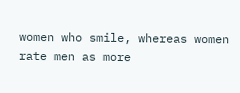women who smile, whereas women rate men as more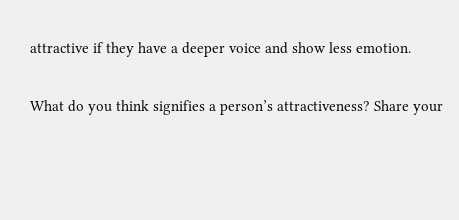attractive if they have a deeper voice and show less emotion.

What do you think signifies a person’s attractiveness? Share your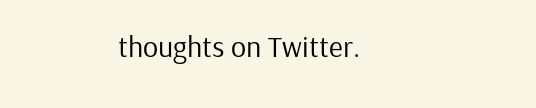thoughts on Twitter.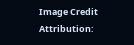Image Credit Attribution: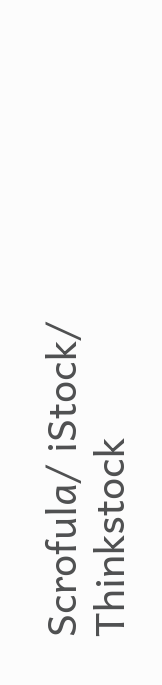Scrofula/ iStock/ Thinkstock